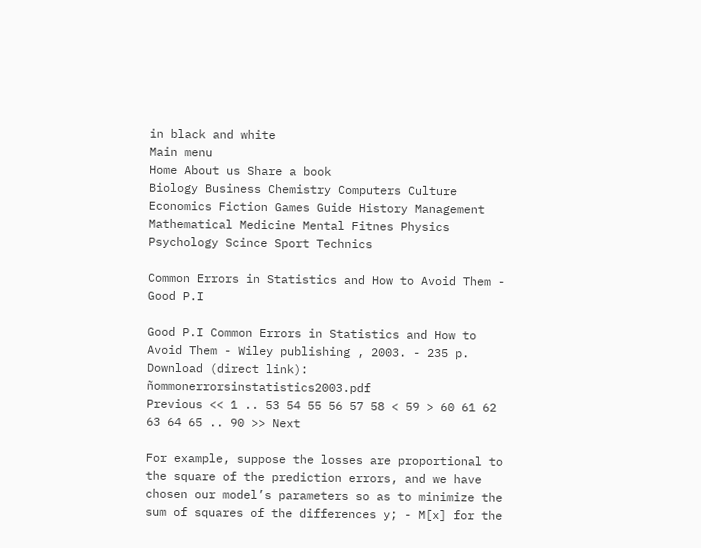in black and white
Main menu
Home About us Share a book
Biology Business Chemistry Computers Culture Economics Fiction Games Guide History Management Mathematical Medicine Mental Fitnes Physics Psychology Scince Sport Technics

Common Errors in Statistics and How to Avoid Them - Good P.I

Good P.I Common Errors in Statistics and How to Avoid Them - Wiley publishing , 2003. - 235 p.
Download (direct link): ñommonerrorsinstatistics2003.pdf
Previous << 1 .. 53 54 55 56 57 58 < 59 > 60 61 62 63 64 65 .. 90 >> Next

For example, suppose the losses are proportional to the square of the prediction errors, and we have chosen our model’s parameters so as to minimize the sum of squares of the differences y; - M[x] for the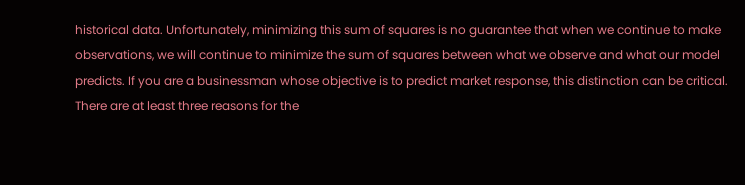historical data. Unfortunately, minimizing this sum of squares is no guarantee that when we continue to make observations, we will continue to minimize the sum of squares between what we observe and what our model predicts. If you are a businessman whose objective is to predict market response, this distinction can be critical.
There are at least three reasons for the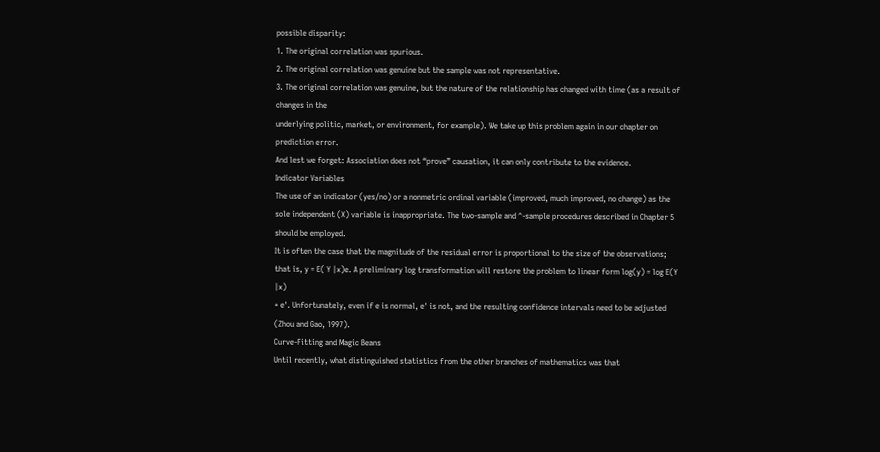possible disparity:
1. The original correlation was spurious.
2. The original correlation was genuine but the sample was not representative.
3. The original correlation was genuine, but the nature of the relationship has changed with time (as a result of changes in the
underlying politic, market, or environment, for example). We take up this problem again in our chapter on prediction error.
And lest we forget: Association does not “prove” causation, it can only contribute to the evidence.
Indicator Variables
The use of an indicator (yes/no) or a nonmetric ordinal variable (improved, much improved, no change) as the sole independent (X) variable is inappropriate. The two-sample and ^-sample procedures described in Chapter 5 should be employed.
It is often the case that the magnitude of the residual error is proportional to the size of the observations; that is, y = E( Y |x)e. A preliminary log transformation will restore the problem to linear form log(y) = log E(Y |x)
+ e'. Unfortunately, even if e is normal, e' is not, and the resulting confidence intervals need to be adjusted (Zhou and Gao, 1997).
Curve-Fitting and Magic Beans
Until recently, what distinguished statistics from the other branches of mathematics was that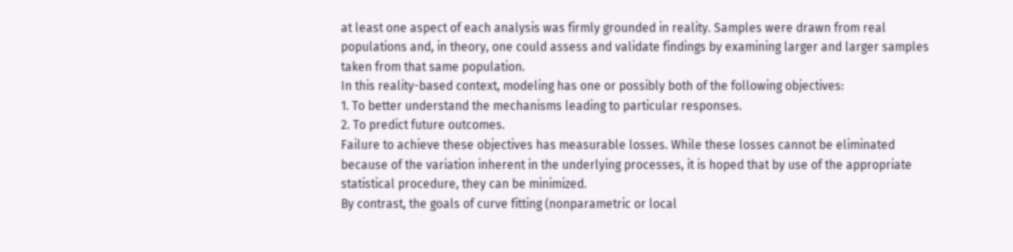at least one aspect of each analysis was firmly grounded in reality. Samples were drawn from real populations and, in theory, one could assess and validate findings by examining larger and larger samples taken from that same population.
In this reality-based context, modeling has one or possibly both of the following objectives:
1. To better understand the mechanisms leading to particular responses.
2. To predict future outcomes.
Failure to achieve these objectives has measurable losses. While these losses cannot be eliminated because of the variation inherent in the underlying processes, it is hoped that by use of the appropriate statistical procedure, they can be minimized.
By contrast, the goals of curve fitting (nonparametric or local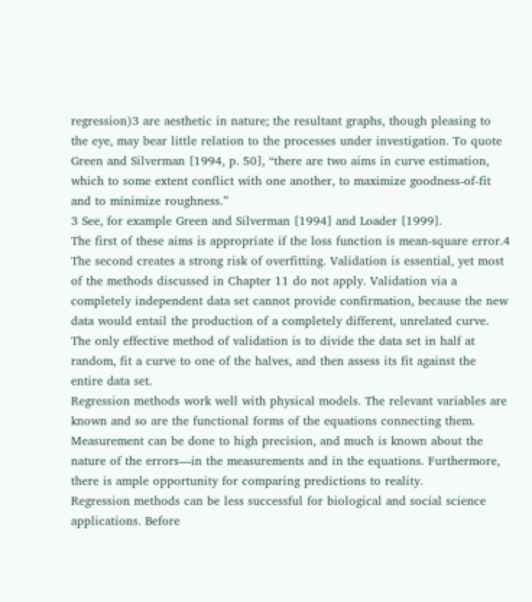regression)3 are aesthetic in nature; the resultant graphs, though pleasing to the eye, may bear little relation to the processes under investigation. To quote Green and Silverman [1994, p. 50], “there are two aims in curve estimation, which to some extent conflict with one another, to maximize goodness-of-fit and to minimize roughness.”
3 See, for example Green and Silverman [1994] and Loader [1999].
The first of these aims is appropriate if the loss function is mean-square error.4 The second creates a strong risk of overfitting. Validation is essential, yet most of the methods discussed in Chapter 11 do not apply. Validation via a completely independent data set cannot provide confirmation, because the new data would entail the production of a completely different, unrelated curve. The only effective method of validation is to divide the data set in half at random, fit a curve to one of the halves, and then assess its fit against the entire data set.
Regression methods work well with physical models. The relevant variables are known and so are the functional forms of the equations connecting them. Measurement can be done to high precision, and much is known about the nature of the errors—in the measurements and in the equations. Furthermore, there is ample opportunity for comparing predictions to reality.
Regression methods can be less successful for biological and social science applications. Before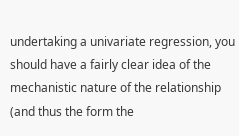undertaking a univariate regression, you should have a fairly clear idea of the mechanistic nature of the relationship (and thus the form the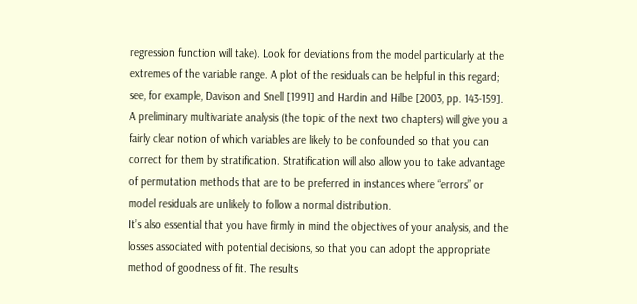regression function will take). Look for deviations from the model particularly at the extremes of the variable range. A plot of the residuals can be helpful in this regard; see, for example, Davison and Snell [1991] and Hardin and Hilbe [2003, pp. 143-159].
A preliminary multivariate analysis (the topic of the next two chapters) will give you a fairly clear notion of which variables are likely to be confounded so that you can correct for them by stratification. Stratification will also allow you to take advantage of permutation methods that are to be preferred in instances where “errors” or model residuals are unlikely to follow a normal distribution.
It’s also essential that you have firmly in mind the objectives of your analysis, and the losses associated with potential decisions, so that you can adopt the appropriate method of goodness of fit. The results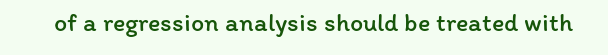of a regression analysis should be treated with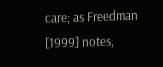care; as Freedman [1999] notes,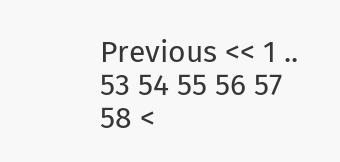Previous << 1 .. 53 54 55 56 57 58 <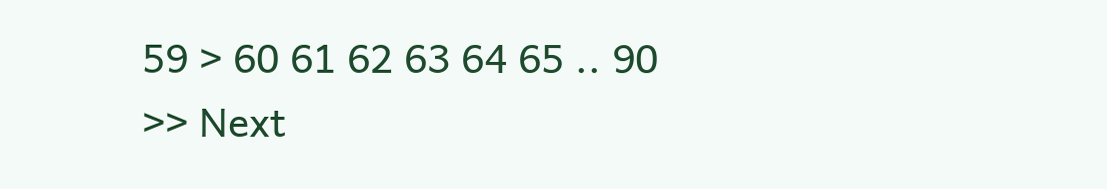59 > 60 61 62 63 64 65 .. 90 >> Next